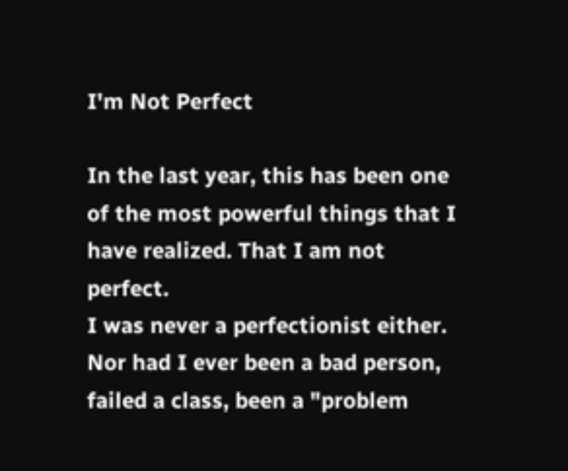I'm Not Perfect

In the last year, this has been one of the most powerful things that I have realized. That I am not perfect.
I was never a perfectionist either. Nor had I ever been a bad person, failed a class, been a "problem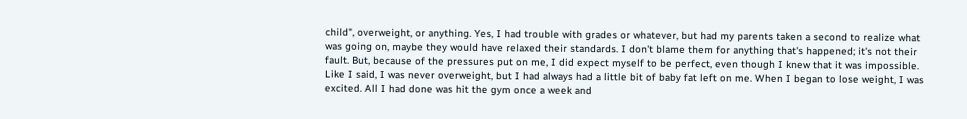child", overweight, or anything. Yes, I had trouble with grades or whatever, but had my parents taken a second to realize what was going on, maybe they would have relaxed their standards. I don't blame them for anything that's happened; it's not their fault. But, because of the pressures put on me, I did expect myself to be perfect, even though I knew that it was impossible.
Like I said, I was never overweight, but I had always had a little bit of baby fat left on me. When I began to lose weight, I was excited. All I had done was hit the gym once a week and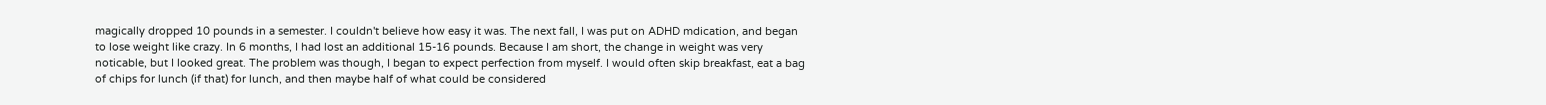magically dropped 10 pounds in a semester. I couldn't believe how easy it was. The next fall, I was put on ADHD mdication, and began to lose weight like crazy. In 6 months, I had lost an additional 15-16 pounds. Because I am short, the change in weight was very noticable, but I looked great. The problem was though, I began to expect perfection from myself. I would often skip breakfast, eat a bag of chips for lunch (if that) for lunch, and then maybe half of what could be considered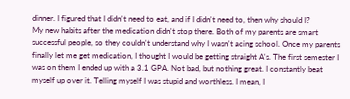dinner. I figured that I didn't need to eat, and if I didn't need to, then why should I?
My new habits after the medication didn't stop there. Both of my parents are smart successful people, so they couldn't understand why I wasn't acing school. Once my parents finally let me get medication, I thought I would be getting straight A's. The first semester I was on them I ended up with a 3.1 GPA. Not bad, but nothing great. I constantly beat myself up over it. Telling myself I was stupid and worthless. I mean, I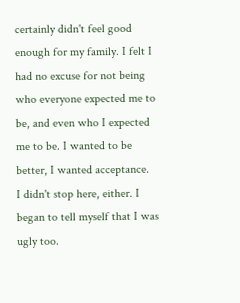certainly didn't feel good enough for my family. I felt I had no excuse for not being who everyone expected me to be, and even who I expected me to be. I wanted to be better, I wanted acceptance.
I didn't stop here, either. I began to tell myself that I was ugly too.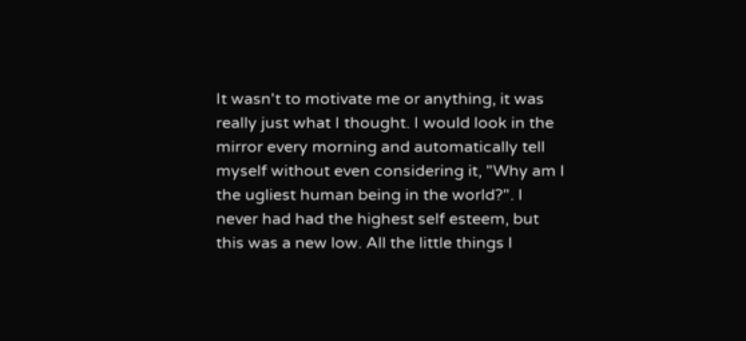It wasn't to motivate me or anything, it was really just what I thought. I would look in the mirror every morning and automatically tell myself without even considering it, "Why am I the ugliest human being in the world?". I never had had the highest self esteem, but this was a new low. All the little things I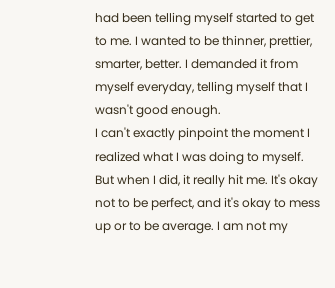had been telling myself started to get to me. I wanted to be thinner, prettier, smarter, better. I demanded it from myself everyday, telling myself that I wasn't good enough.
I can't exactly pinpoint the moment I realized what I was doing to myself. But when I did, it really hit me. It's okay not to be perfect, and it's okay to mess up or to be average. I am not my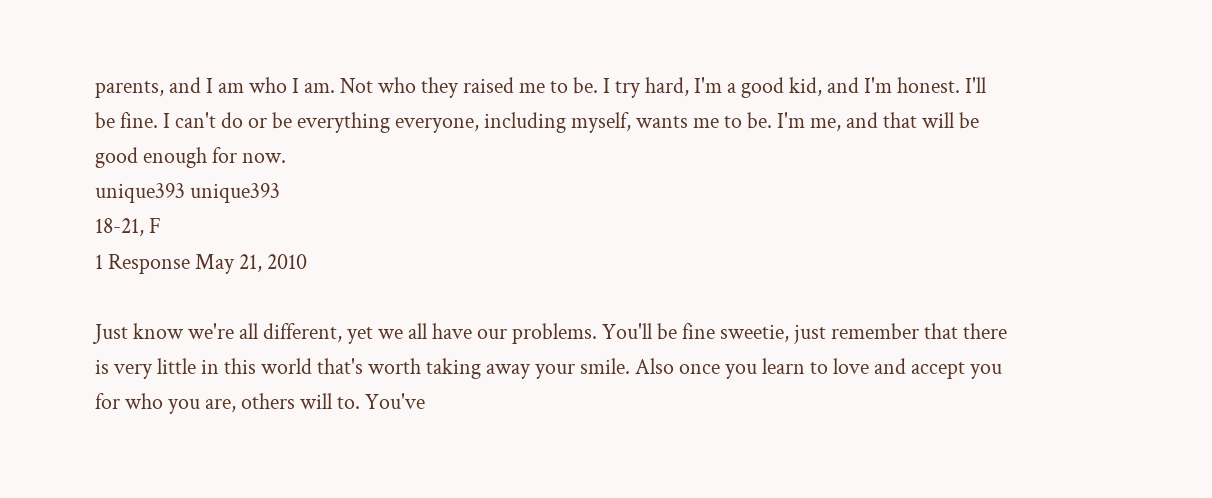parents, and I am who I am. Not who they raised me to be. I try hard, I'm a good kid, and I'm honest. I'll be fine. I can't do or be everything everyone, including myself, wants me to be. I'm me, and that will be good enough for now.
unique393 unique393
18-21, F
1 Response May 21, 2010

Just know we're all different, yet we all have our problems. You'll be fine sweetie, just remember that there is very little in this world that's worth taking away your smile. Also once you learn to love and accept you for who you are, others will to. You've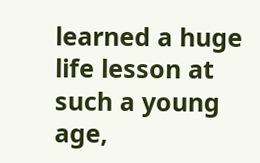learned a huge life lesson at such a young age,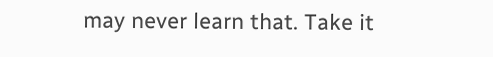may never learn that. Take it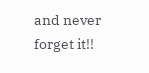and never forget it!!